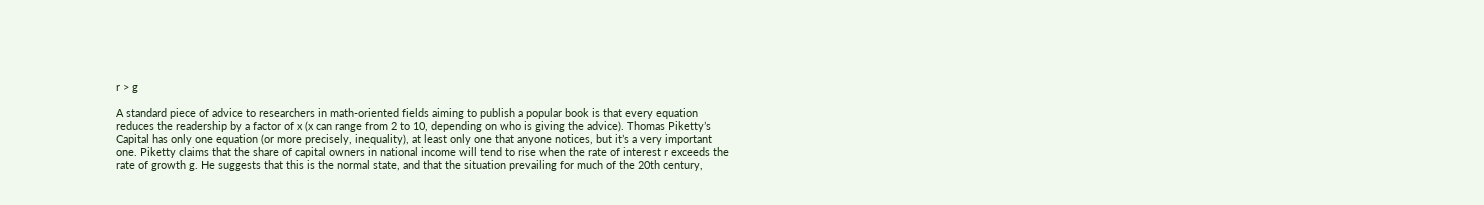r > g

A standard piece of advice to researchers in math-oriented fields aiming to publish a popular book is that every equation reduces the readership by a factor of x (x can range from 2 to 10, depending on who is giving the advice). Thomas Piketty’s Capital has only one equation (or more precisely, inequality), at least only one that anyone notices, but it’s a very important one. Piketty claims that the share of capital owners in national income will tend to rise when the rate of interest r exceeds the rate of growth g. He suggests that this is the normal state, and that the situation prevailing for much of the 20th century,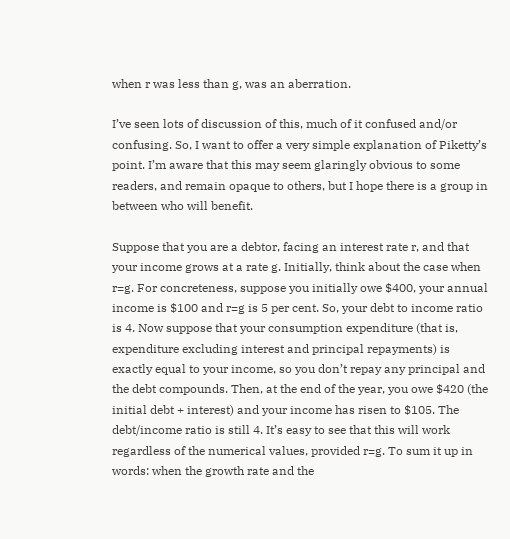when r was less than g, was an aberration.

I’ve seen lots of discussion of this, much of it confused and/or confusing. So, I want to offer a very simple explanation of Piketty’s point. I’m aware that this may seem glaringly obvious to some readers, and remain opaque to others, but I hope there is a group in between who will benefit.

Suppose that you are a debtor, facing an interest rate r, and that your income grows at a rate g. Initially, think about the case when r=g. For concreteness, suppose you initially owe $400, your annual income is $100 and r=g is 5 per cent. So, your debt to income ratio is 4. Now suppose that your consumption expenditure (that is, expenditure excluding interest and principal repayments) is exactly equal to your income, so you don’t repay any principal and the debt compounds. Then, at the end of the year, you owe $420 (the initial debt + interest) and your income has risen to $105. The debt/income ratio is still 4. It’s easy to see that this will work regardless of the numerical values, provided r=g. To sum it up in words: when the growth rate and the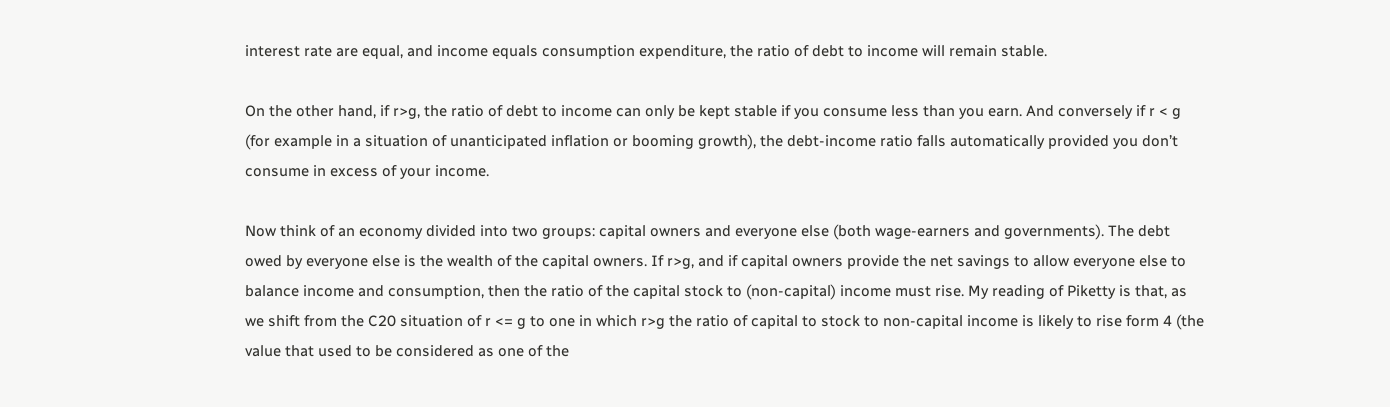interest rate are equal, and income equals consumption expenditure, the ratio of debt to income will remain stable.

On the other hand, if r>g, the ratio of debt to income can only be kept stable if you consume less than you earn. And conversely if r < g (for example in a situation of unanticipated inflation or booming growth), the debt-income ratio falls automatically provided you don’t consume in excess of your income.

Now think of an economy divided into two groups: capital owners and everyone else (both wage-earners and governments). The debt owed by everyone else is the wealth of the capital owners. If r>g, and if capital owners provide the net savings to allow everyone else to balance income and consumption, then the ratio of the capital stock to (non-capital) income must rise. My reading of Piketty is that, as we shift from the C20 situation of r <= g to one in which r>g the ratio of capital to stock to non-capital income is likely to rise form 4 (the value that used to be considered as one of the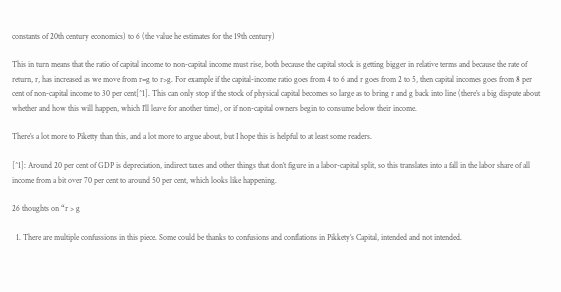constants of 20th century economics) to 6 (the value he estimates for the 19th century)

This in turn means that the ratio of capital income to non-capital income must rise, both because the capital stock is getting bigger in relative terms and because the rate of return, r, has increased as we move from r=g to r>g. For example if the capital-income ratio goes from 4 to 6 and r goes from 2 to 5, then capital incomes goes from 8 per cent of non-capital income to 30 per cent[^1]. This can only stop if the stock of physical capital becomes so large as to bring r and g back into line (there’s a big dispute about whether and how this will happen, which I’ll leave for another time), or if non-capital owners begin to consume below their income.

There’s a lot more to Piketty than this, and a lot more to argue about, but I hope this is helpful to at least some readers.

[^1]: Around 20 per cent of GDP is depreciation, indirect taxes and other things that don’t figure in a labor-capital split, so this translates into a fall in the labor share of all income from a bit over 70 per cent to around 50 per cent, which looks like happening.

26 thoughts on “r > g

  1. There are multiple confussions in this piece. Some could be thanks to confusions and conflations in Pikkety’s Capital, intended and not intended.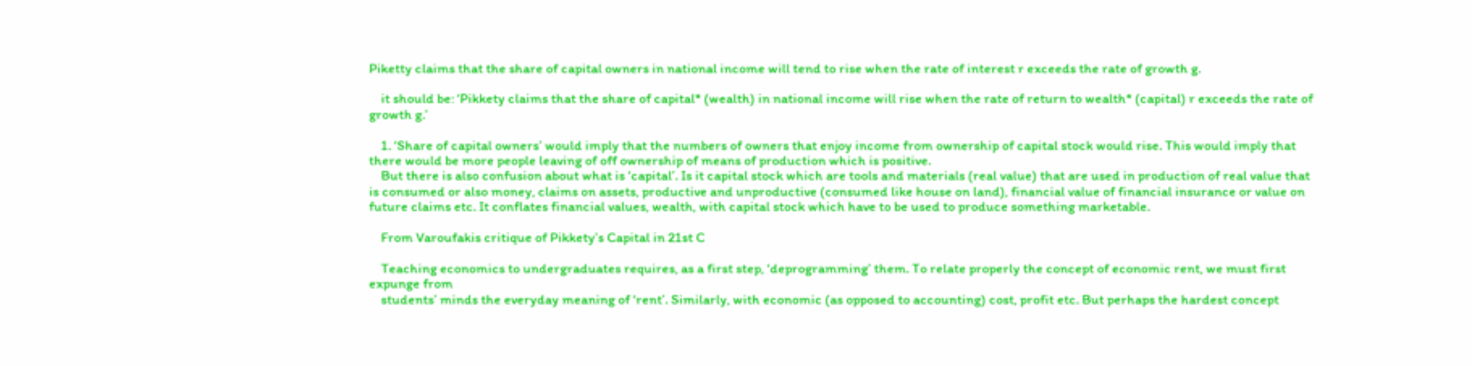Piketty claims that the share of capital owners in national income will tend to rise when the rate of interest r exceeds the rate of growth g.

    it should be: ‘Pikkety claims that the share of capital* (wealth) in national income will rise when the rate of return to wealth* (capital) r exceeds the rate of growth g.’

    1. ‘Share of capital owners’ would imply that the numbers of owners that enjoy income from ownership of capital stock would rise. This would imply that there would be more people leaving of off ownership of means of production which is positive.
    But there is also confusion about what is ‘capital’. Is it capital stock which are tools and materials (real value) that are used in production of real value that is consumed or also money, claims on assets, productive and unproductive (consumed like house on land), financial value of financial insurance or value on future claims etc. It conflates financial values, wealth, with capital stock which have to be used to produce something marketable.

    From Varoufakis critique of Pikkety’s Capital in 21st C

    Teaching economics to undergraduates requires, as a first step, ‘deprogramming’ them. To relate properly the concept of economic rent, we must first expunge from
    students’ minds the everyday meaning of ‘rent’. Similarly, with economic (as opposed to accounting) cost, profit etc. But perhaps the hardest concept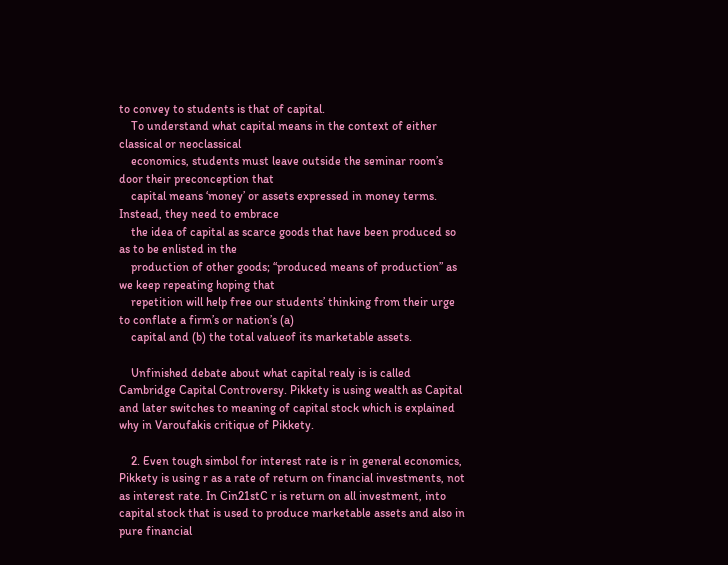to convey to students is that of capital.
    To understand what capital means in the context of either classical or neoclassical
    economics, students must leave outside the seminar room’s door their preconception that
    capital means ‘money’ or assets expressed in money terms. Instead, they need to embrace
    the idea of capital as scarce goods that have been produced so as to be enlisted in the
    production of other goods; “produced means of production” as we keep repeating hoping that
    repetition will help free our students’ thinking from their urge to conflate a firm’s or nation’s (a)
    capital and (b) the total valueof its marketable assets.

    Unfinished debate about what capital realy is is called Cambridge Capital Controversy. Pikkety is using wealth as Capital and later switches to meaning of capital stock which is explained why in Varoufakis critique of Pikkety.

    2. Even tough simbol for interest rate is r in general economics, Pikkety is using r as a rate of return on financial investments, not as interest rate. In Cin21stC r is return on all investment, into capital stock that is used to produce marketable assets and also in pure financial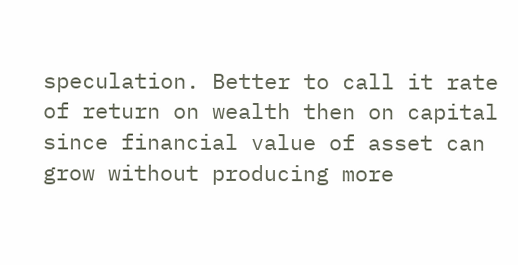speculation. Better to call it rate of return on wealth then on capital since financial value of asset can grow without producing more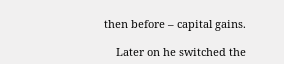then before – capital gains.

    Later on he switched the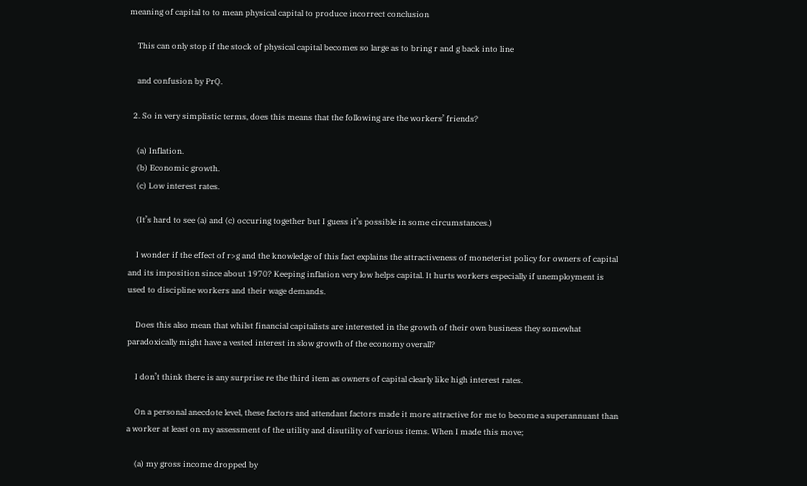meaning of capital to to mean physical capital to produce incorrect conclusion

    This can only stop if the stock of physical capital becomes so large as to bring r and g back into line

    and confusion by PrQ.

  2. So in very simplistic terms, does this means that the following are the workers’ friends?

    (a) Inflation.
    (b) Economic growth.
    (c) Low interest rates.

    (It’s hard to see (a) and (c) occuring together but I guess it’s possible in some circumstances.)

    I wonder if the effect of r>g and the knowledge of this fact explains the attractiveness of moneterist policy for owners of capital and its imposition since about 1970? Keeping inflation very low helps capital. It hurts workers especially if unemployment is used to discipline workers and their wage demands.

    Does this also mean that whilst financial capitalists are interested in the growth of their own business they somewhat paradoxically might have a vested interest in slow growth of the economy overall?

    I don’t think there is any surprise re the third item as owners of capital clearly like high interest rates.

    On a personal anecdote level, these factors and attendant factors made it more attractive for me to become a superannuant than a worker at least on my assessment of the utility and disutility of various items. When I made this move;

    (a) my gross income dropped by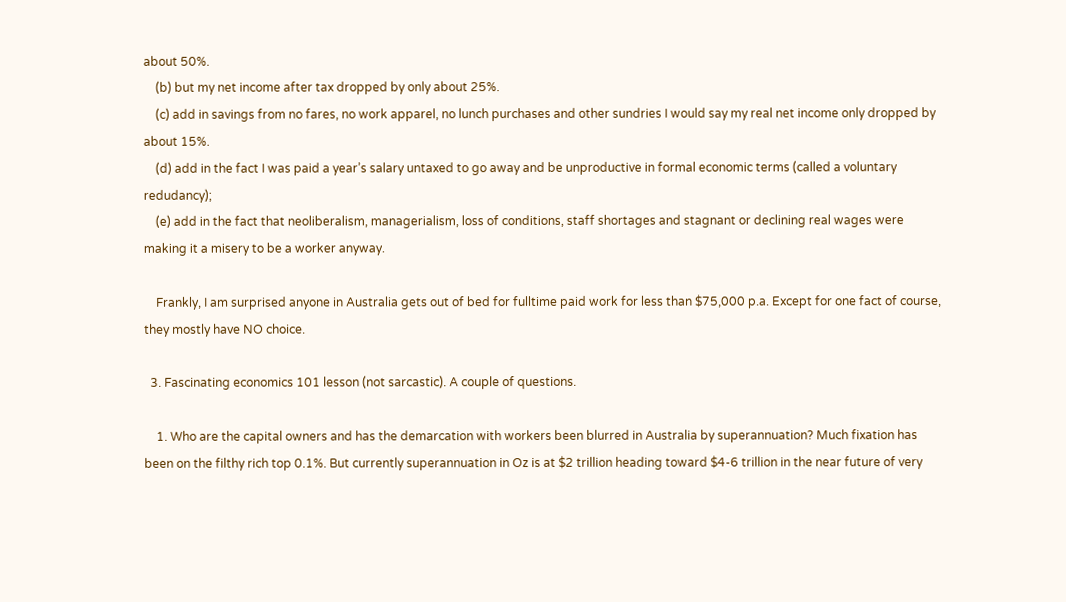about 50%.
    (b) but my net income after tax dropped by only about 25%.
    (c) add in savings from no fares, no work apparel, no lunch purchases and other sundries I would say my real net income only dropped by about 15%.
    (d) add in the fact I was paid a year’s salary untaxed to go away and be unproductive in formal economic terms (called a voluntary redudancy);
    (e) add in the fact that neoliberalism, managerialism, loss of conditions, staff shortages and stagnant or declining real wages were making it a misery to be a worker anyway.

    Frankly, I am surprised anyone in Australia gets out of bed for fulltime paid work for less than $75,000 p.a. Except for one fact of course, they mostly have NO choice.

  3. Fascinating economics 101 lesson (not sarcastic). A couple of questions.

    1. Who are the capital owners and has the demarcation with workers been blurred in Australia by superannuation? Much fixation has been on the filthy rich top 0.1%. But currently superannuation in Oz is at $2 trillion heading toward $4-6 trillion in the near future of very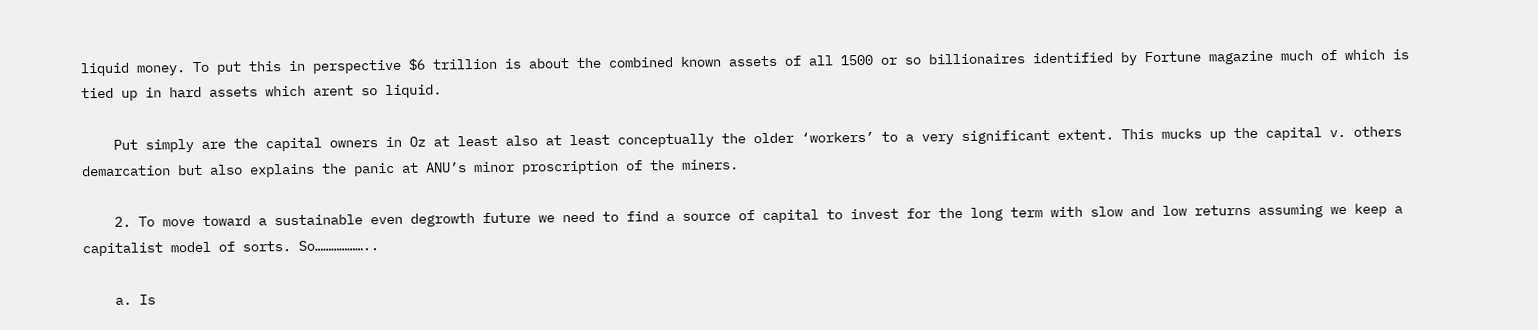liquid money. To put this in perspective $6 trillion is about the combined known assets of all 1500 or so billionaires identified by Fortune magazine much of which is tied up in hard assets which arent so liquid.

    Put simply are the capital owners in Oz at least also at least conceptually the older ‘workers’ to a very significant extent. This mucks up the capital v. others demarcation but also explains the panic at ANU’s minor proscription of the miners.

    2. To move toward a sustainable even degrowth future we need to find a source of capital to invest for the long term with slow and low returns assuming we keep a capitalist model of sorts. So………………..

    a. Is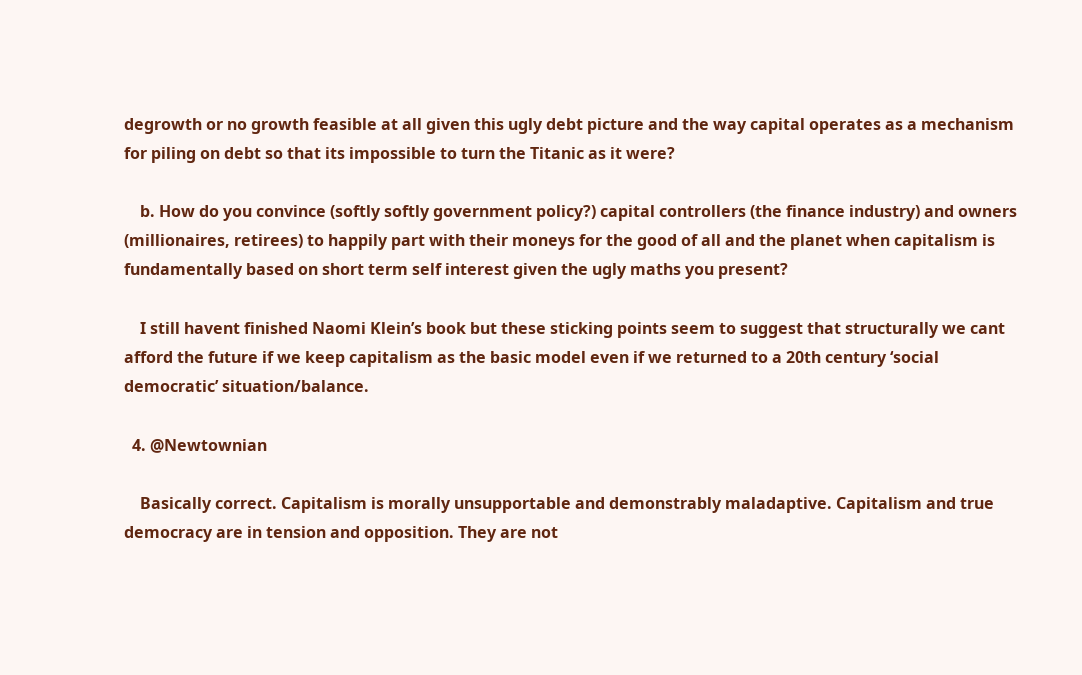degrowth or no growth feasible at all given this ugly debt picture and the way capital operates as a mechanism for piling on debt so that its impossible to turn the Titanic as it were?

    b. How do you convince (softly softly government policy?) capital controllers (the finance industry) and owners (millionaires, retirees) to happily part with their moneys for the good of all and the planet when capitalism is fundamentally based on short term self interest given the ugly maths you present?

    I still havent finished Naomi Klein’s book but these sticking points seem to suggest that structurally we cant afford the future if we keep capitalism as the basic model even if we returned to a 20th century ‘social democratic’ situation/balance.

  4. @Newtownian

    Basically correct. Capitalism is morally unsupportable and demonstrably maladaptive. Capitalism and true democracy are in tension and opposition. They are not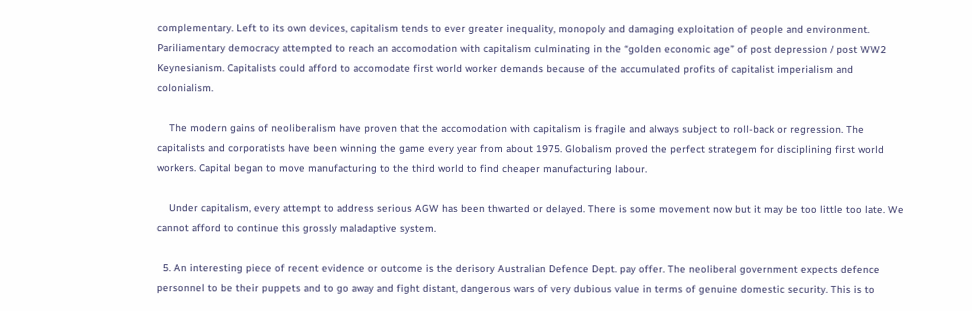complementary. Left to its own devices, capitalism tends to ever greater inequality, monopoly and damaging exploitation of people and environment. Pariliamentary democracy attempted to reach an accomodation with capitalism culminating in the “golden economic age” of post depression / post WW2 Keynesianism. Capitalists could afford to accomodate first world worker demands because of the accumulated profits of capitalist imperialism and colonialism.

    The modern gains of neoliberalism have proven that the accomodation with capitalism is fragile and always subject to roll-back or regression. The capitalists and corporatists have been winning the game every year from about 1975. Globalism proved the perfect strategem for disciplining first world workers. Capital began to move manufacturing to the third world to find cheaper manufacturing labour.

    Under capitalism, every attempt to address serious AGW has been thwarted or delayed. There is some movement now but it may be too little too late. We cannot afford to continue this grossly maladaptive system.

  5. An interesting piece of recent evidence or outcome is the derisory Australian Defence Dept. pay offer. The neoliberal government expects defence personnel to be their puppets and to go away and fight distant, dangerous wars of very dubious value in terms of genuine domestic security. This is to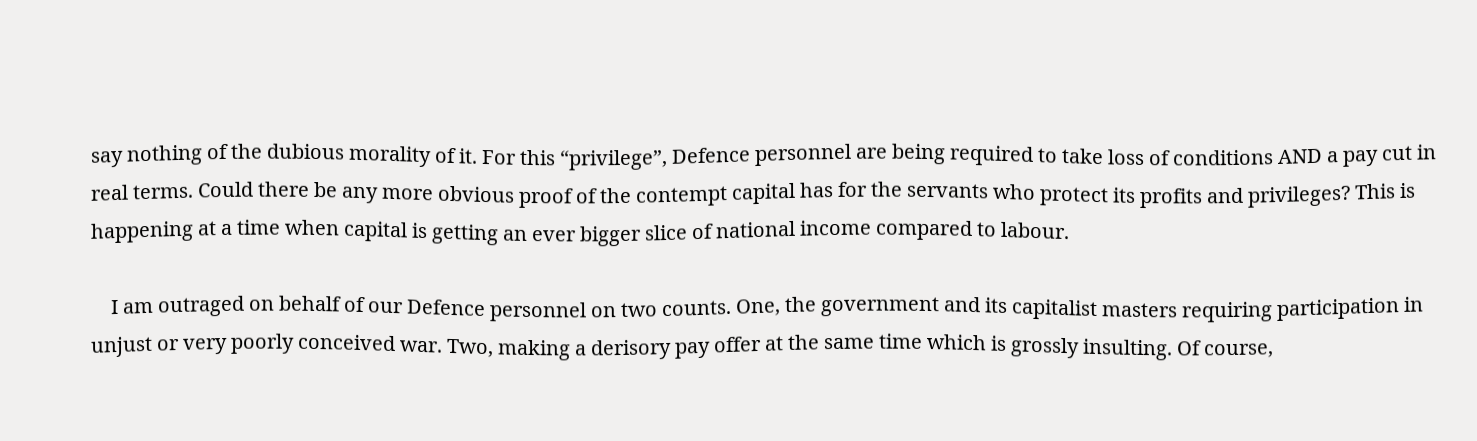say nothing of the dubious morality of it. For this “privilege”, Defence personnel are being required to take loss of conditions AND a pay cut in real terms. Could there be any more obvious proof of the contempt capital has for the servants who protect its profits and privileges? This is happening at a time when capital is getting an ever bigger slice of national income compared to labour.

    I am outraged on behalf of our Defence personnel on two counts. One, the government and its capitalist masters requiring participation in unjust or very poorly conceived war. Two, making a derisory pay offer at the same time which is grossly insulting. Of course,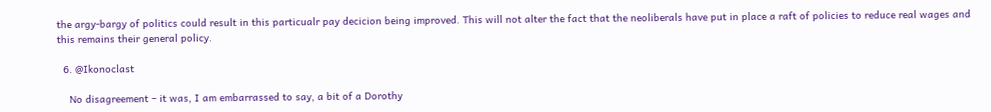the argy-bargy of politics could result in this particualr pay decicion being improved. This will not alter the fact that the neoliberals have put in place a raft of policies to reduce real wages and this remains their general policy.

  6. @Ikonoclast

    No disagreement – it was, I am embarrassed to say, a bit of a Dorothy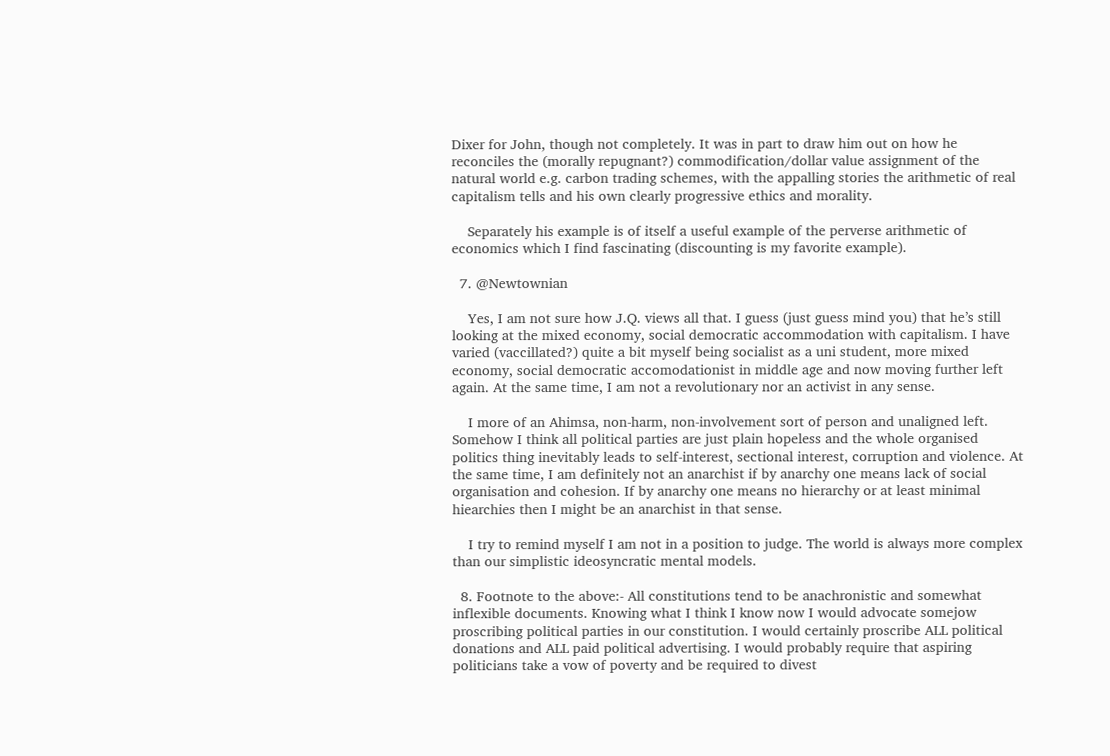Dixer for John, though not completely. It was in part to draw him out on how he reconciles the (morally repugnant?) commodification/dollar value assignment of the natural world e.g. carbon trading schemes, with the appalling stories the arithmetic of real capitalism tells and his own clearly progressive ethics and morality.

    Separately his example is of itself a useful example of the perverse arithmetic of economics which I find fascinating (discounting is my favorite example).

  7. @Newtownian

    Yes, I am not sure how J.Q. views all that. I guess (just guess mind you) that he’s still looking at the mixed economy, social democratic accommodation with capitalism. I have varied (vaccillated?) quite a bit myself being socialist as a uni student, more mixed economy, social democratic accomodationist in middle age and now moving further left again. At the same time, I am not a revolutionary nor an activist in any sense.

    I more of an Ahimsa, non-harm, non-involvement sort of person and unaligned left. Somehow I think all political parties are just plain hopeless and the whole organised politics thing inevitably leads to self-interest, sectional interest, corruption and violence. At the same time, I am definitely not an anarchist if by anarchy one means lack of social organisation and cohesion. If by anarchy one means no hierarchy or at least minimal hiearchies then I might be an anarchist in that sense.

    I try to remind myself I am not in a position to judge. The world is always more complex than our simplistic ideosyncratic mental models.

  8. Footnote to the above:- All constitutions tend to be anachronistic and somewhat inflexible documents. Knowing what I think I know now I would advocate somejow proscribing political parties in our constitution. I would certainly proscribe ALL political donations and ALL paid political advertising. I would probably require that aspiring politicians take a vow of poverty and be required to divest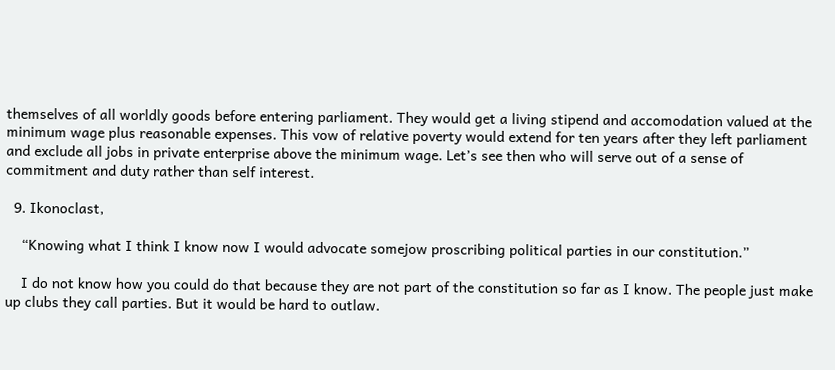themselves of all worldly goods before entering parliament. They would get a living stipend and accomodation valued at the minimum wage plus reasonable expenses. This vow of relative poverty would extend for ten years after they left parliament and exclude all jobs in private enterprise above the minimum wage. Let’s see then who will serve out of a sense of commitment and duty rather than self interest.

  9. Ikonoclast,

    “Knowing what I think I know now I would advocate somejow proscribing political parties in our constitution.”

    I do not know how you could do that because they are not part of the constitution so far as I know. The people just make up clubs they call parties. But it would be hard to outlaw.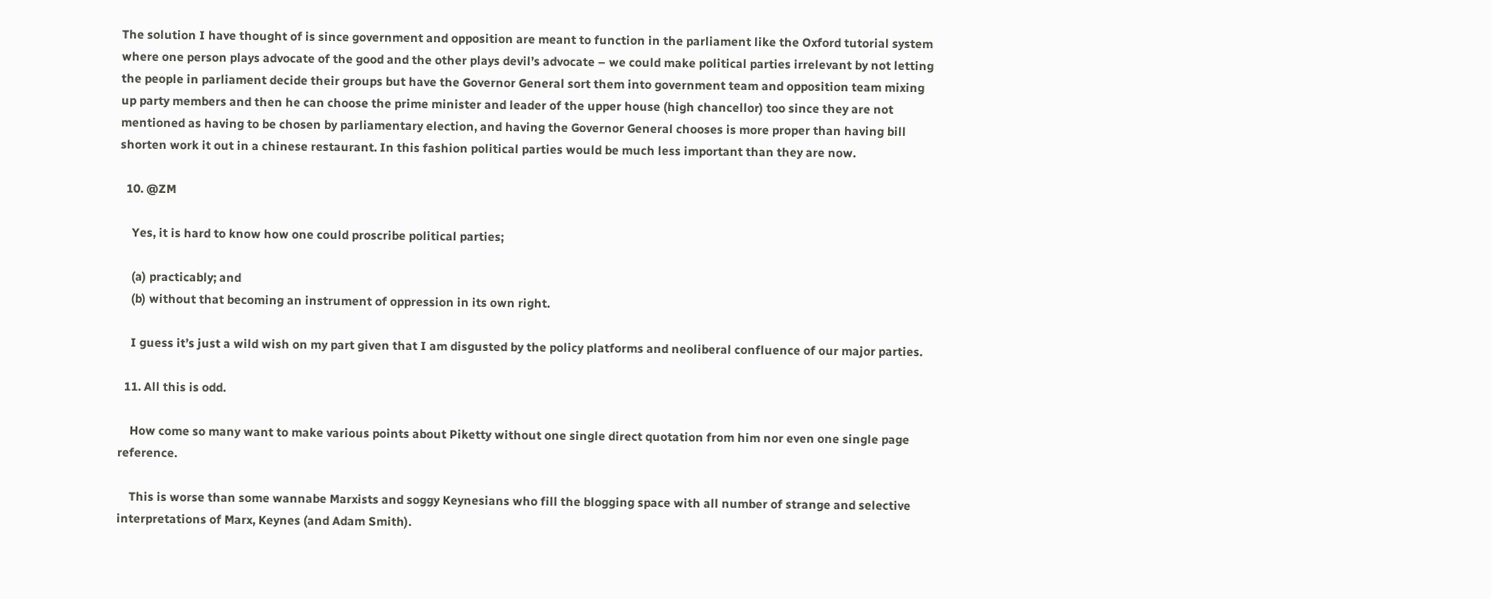The solution I have thought of is since government and opposition are meant to function in the parliament like the Oxford tutorial system where one person plays advocate of the good and the other plays devil’s advocate – we could make political parties irrelevant by not letting the people in parliament decide their groups but have the Governor General sort them into government team and opposition team mixing up party members and then he can choose the prime minister and leader of the upper house (high chancellor) too since they are not mentioned as having to be chosen by parliamentary election, and having the Governor General chooses is more proper than having bill shorten work it out in a chinese restaurant. In this fashion political parties would be much less important than they are now.

  10. @ZM

    Yes, it is hard to know how one could proscribe political parties;

    (a) practicably; and
    (b) without that becoming an instrument of oppression in its own right.

    I guess it’s just a wild wish on my part given that I am disgusted by the policy platforms and neoliberal confluence of our major parties.

  11. All this is odd.

    How come so many want to make various points about Piketty without one single direct quotation from him nor even one single page reference.

    This is worse than some wannabe Marxists and soggy Keynesians who fill the blogging space with all number of strange and selective interpretations of Marx, Keynes (and Adam Smith).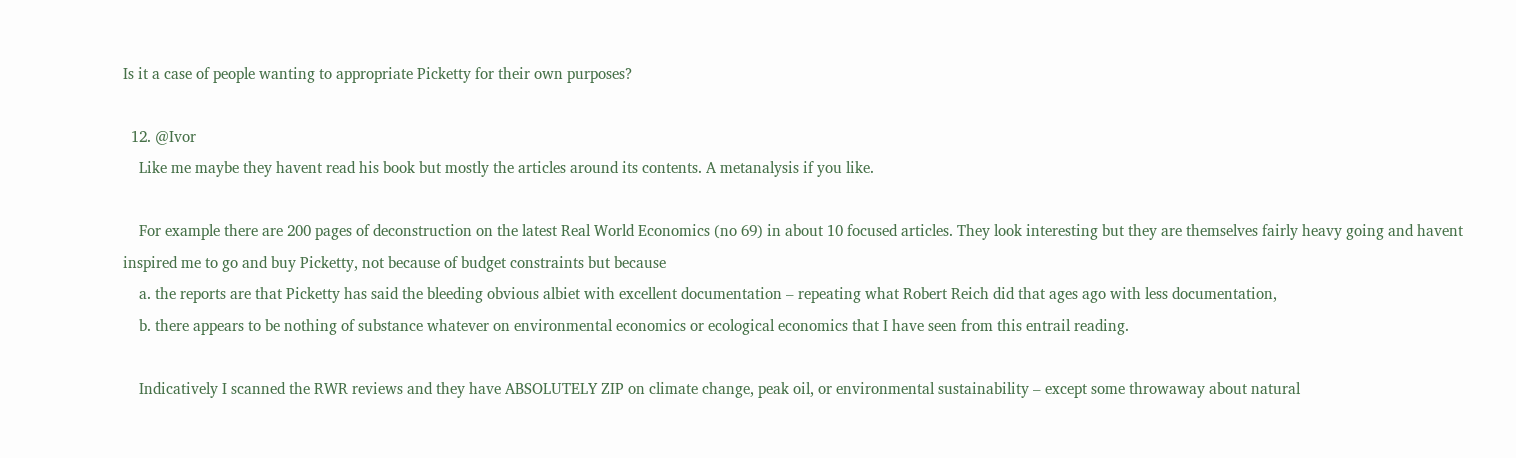Is it a case of people wanting to appropriate Picketty for their own purposes?

  12. @Ivor
    Like me maybe they havent read his book but mostly the articles around its contents. A metanalysis if you like.

    For example there are 200 pages of deconstruction on the latest Real World Economics (no 69) in about 10 focused articles. They look interesting but they are themselves fairly heavy going and havent inspired me to go and buy Picketty, not because of budget constraints but because
    a. the reports are that Picketty has said the bleeding obvious albiet with excellent documentation – repeating what Robert Reich did that ages ago with less documentation,
    b. there appears to be nothing of substance whatever on environmental economics or ecological economics that I have seen from this entrail reading.

    Indicatively I scanned the RWR reviews and they have ABSOLUTELY ZIP on climate change, peak oil, or environmental sustainability – except some throwaway about natural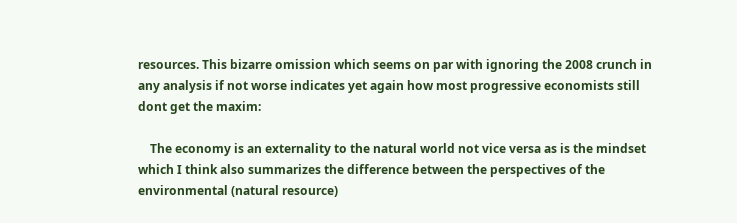resources. This bizarre omission which seems on par with ignoring the 2008 crunch in any analysis if not worse indicates yet again how most progressive economists still dont get the maxim:

    The economy is an externality to the natural world not vice versa as is the mindset which I think also summarizes the difference between the perspectives of the environmental (natural resource)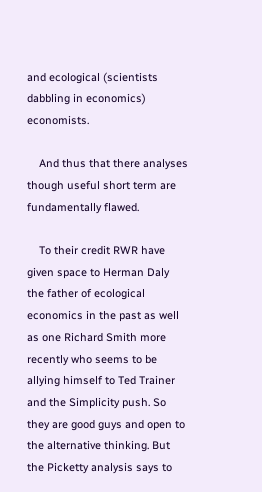and ecological (scientists dabbling in economics) economists.

    And thus that there analyses though useful short term are fundamentally flawed.

    To their credit RWR have given space to Herman Daly the father of ecological economics in the past as well as one Richard Smith more recently who seems to be allying himself to Ted Trainer and the Simplicity push. So they are good guys and open to the alternative thinking. But the Picketty analysis says to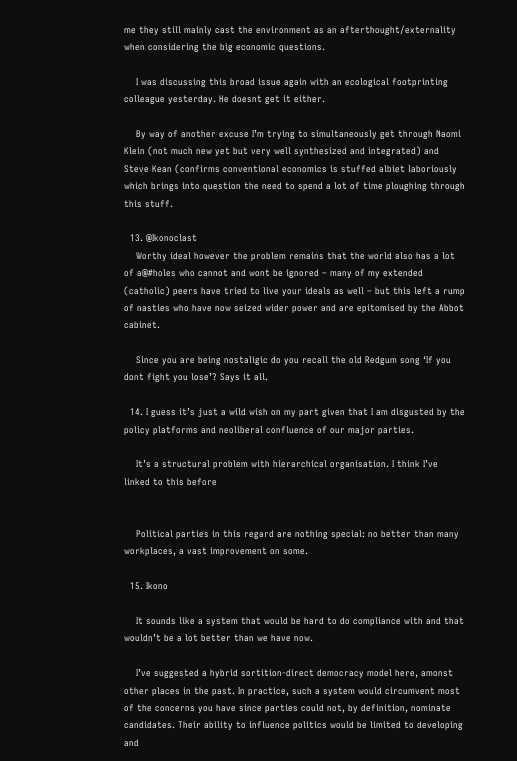me they still mainly cast the environment as an afterthought/externality when considering the big economic questions.

    I was discussing this broad issue again with an ecological footprinting colleague yesterday. He doesnt get it either.

    By way of another excuse I’m trying to simultaneously get through Naomi Klein (not much new yet but very well synthesized and integrated) and Steve Kean (confirms conventional economics is stuffed albiet laboriously which brings into question the need to spend a lot of time ploughing through this stuff.

  13. @Ikonoclast
    Worthy ideal however the problem remains that the world also has a lot of a@#holes who cannot and wont be ignored – many of my extended (catholic) peers have tried to live your ideals as well – but this left a rump of nasties who have now seized wider power and are epitomised by the Abbot cabinet.

    Since you are being nostaligic do you recall the old Redgum song ‘If you dont fight you lose’? Says it all.

  14. I guess it’s just a wild wish on my part given that I am disgusted by the policy platforms and neoliberal confluence of our major parties.

    It’s a structural problem with hierarchical organisation. I think I’ve linked to this before


    Political parties in this regard are nothing special: no better than many workplaces, a vast improvement on some.

  15. Ikono

    It sounds like a system that would be hard to do compliance with and that wouldn’t be a lot better than we have now.

    I’ve suggested a hybrid sortition-direct democracy model here, amonst other places in the past. In practice, such a system would circumvent most of the concerns you have since parties could not, by definition, nominate candidates. Their ability to influence politics would be limited to developing and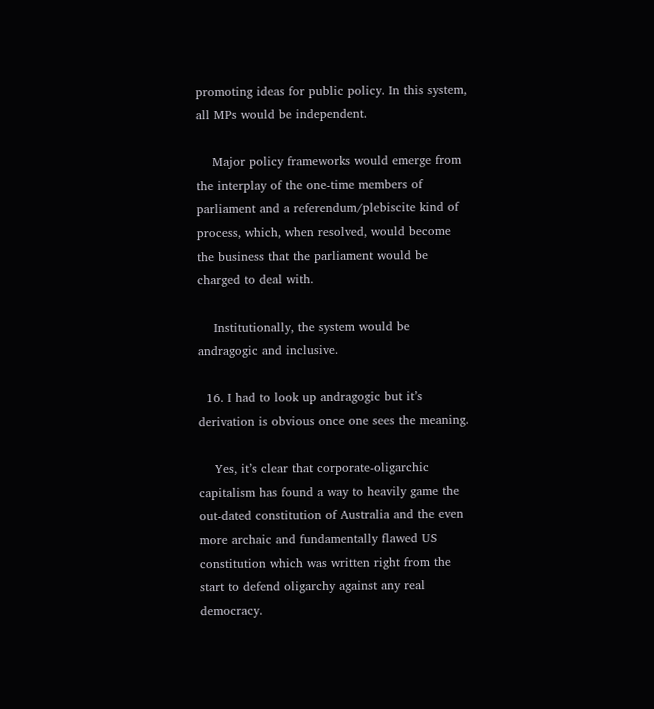promoting ideas for public policy. In this system, all MPs would be independent.

    Major policy frameworks would emerge from the interplay of the one-time members of parliament and a referendum/plebiscite kind of process, which, when resolved, would become the business that the parliament would be charged to deal with.

    Institutionally, the system would be andragogic and inclusive.

  16. I had to look up andragogic but it’s derivation is obvious once one sees the meaning.

    Yes, it’s clear that corporate-oligarchic capitalism has found a way to heavily game the out-dated constitution of Australia and the even more archaic and fundamentally flawed US constitution which was written right from the start to defend oligarchy against any real democracy.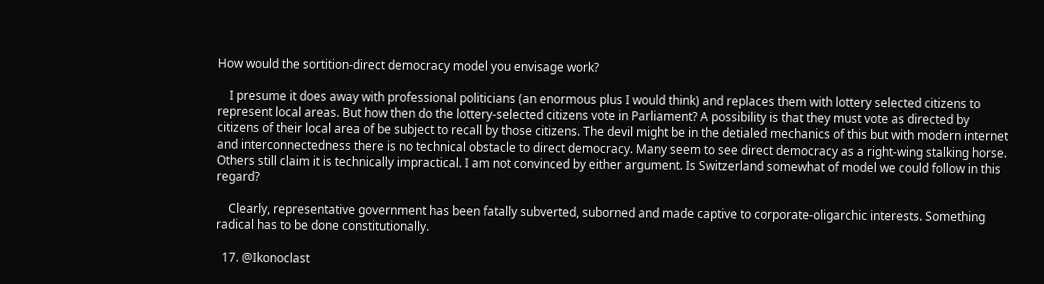How would the sortition-direct democracy model you envisage work?

    I presume it does away with professional politicians (an enormous plus I would think) and replaces them with lottery selected citizens to represent local areas. But how then do the lottery-selected citizens vote in Parliament? A possibility is that they must vote as directed by citizens of their local area of be subject to recall by those citizens. The devil might be in the detialed mechanics of this but with modern internet and interconnectedness there is no technical obstacle to direct democracy. Many seem to see direct democracy as a right-wing stalking horse. Others still claim it is technically impractical. I am not convinced by either argument. Is Switzerland somewhat of model we could follow in this regard?

    Clearly, representative government has been fatally subverted, suborned and made captive to corporate-oligarchic interests. Something radical has to be done constitutionally.

  17. @Ikonoclast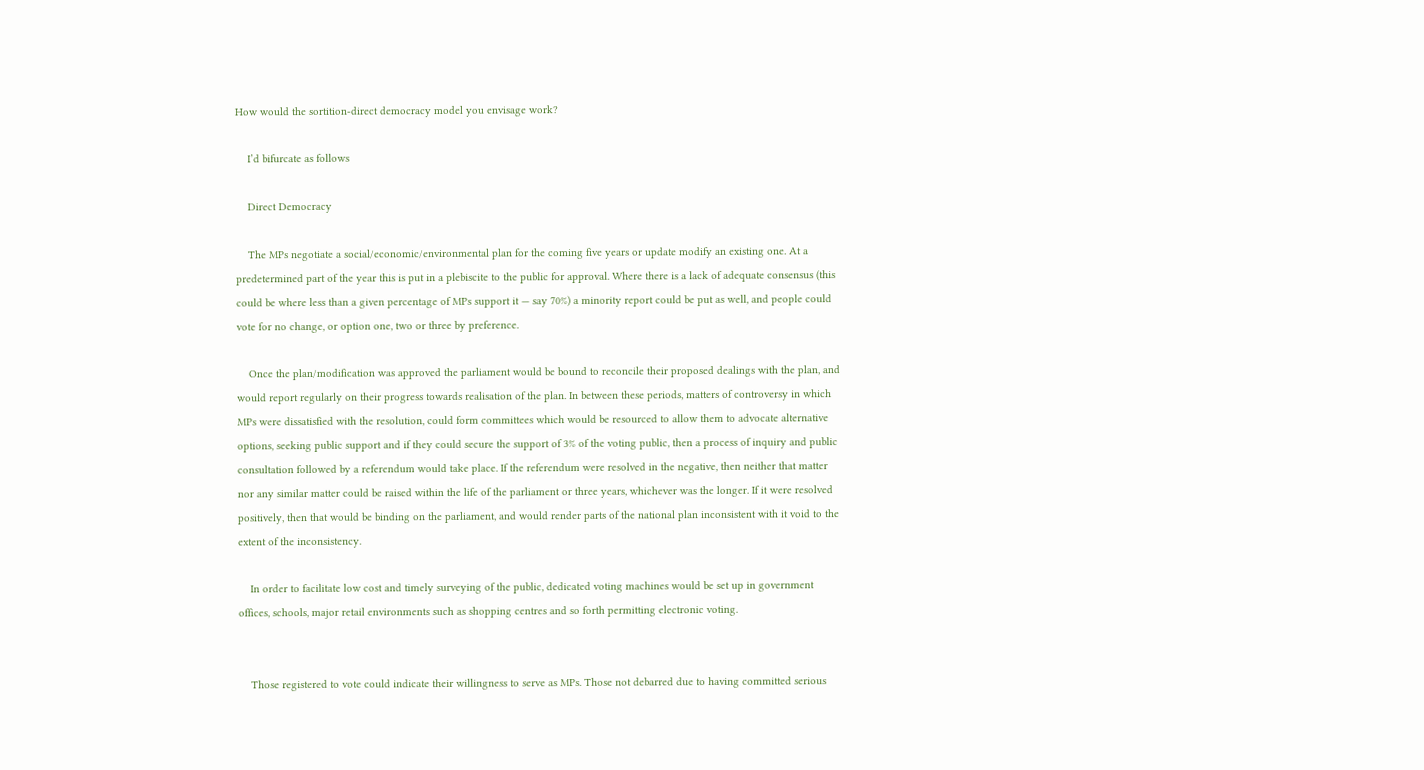How would the sortition-direct democracy model you envisage work?

    I’d bifurcate as follows

    Direct Democracy

    The MPs negotiate a social/economic/environmental plan for the coming five years or update modify an existing one. At a predetermined part of the year this is put in a plebiscite to the public for approval. Where there is a lack of adequate consensus (this could be where less than a given percentage of MPs support it — say 70%) a minority report could be put as well, and people could vote for no change, or option one, two or three by preference.

    Once the plan/modification was approved the parliament would be bound to reconcile their proposed dealings with the plan, and would report regularly on their progress towards realisation of the plan. In between these periods, matters of controversy in which MPs were dissatisfied with the resolution, could form committees which would be resourced to allow them to advocate alternative options, seeking public support and if they could secure the support of 3% of the voting public, then a process of inquiry and public consultation followed by a referendum would take place. If the referendum were resolved in the negative, then neither that matter nor any similar matter could be raised within the life of the parliament or three years, whichever was the longer. If it were resolved positively, then that would be binding on the parliament, and would render parts of the national plan inconsistent with it void to the extent of the inconsistency.

    In order to facilitate low cost and timely surveying of the public, dedicated voting machines would be set up in government offices, schools, major retail environments such as shopping centres and so forth permitting electronic voting.


    Those registered to vote could indicate their willingness to serve as MPs. Those not debarred due to having committed serious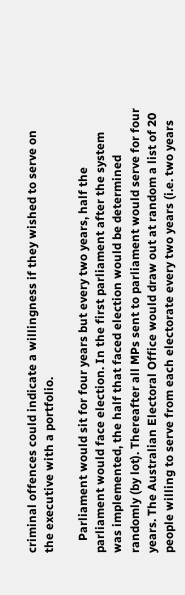criminal offences could indicate a willingness if they wished to serve on the executive with a portfolio.

    Parliament would sit for four years but every two years, half the parliament would face election. In the first parliament after the system was implemented, the half that faced election would be determined randomly (by lot). Thereafter all MPs sent to parliament would serve for four years. The Australian Electoral Office would draw out at random a list of 20 people willing to serve from each electorate every two years (i.e. two years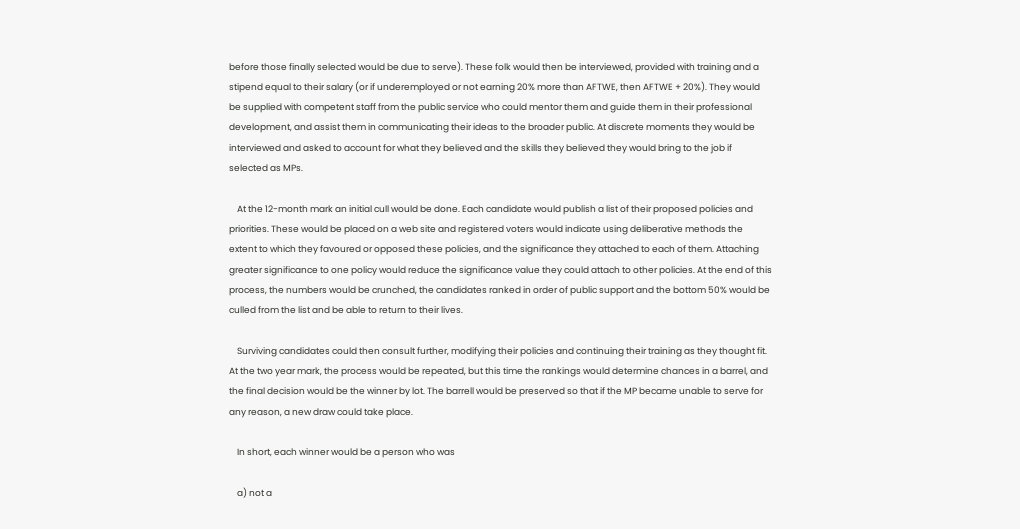before those finally selected would be due to serve). These folk would then be interviewed, provided with training and a stipend equal to their salary (or if underemployed or not earning 20% more than AFTWE, then AFTWE + 20%). They would be supplied with competent staff from the public service who could mentor them and guide them in their professional development, and assist them in communicating their ideas to the broader public. At discrete moments they would be interviewed and asked to account for what they believed and the skills they believed they would bring to the job if selected as MPs.

    At the 12-month mark an initial cull would be done. Each candidate would publish a list of their proposed policies and priorities. These would be placed on a web site and registered voters would indicate using deliberative methods the extent to which they favoured or opposed these policies, and the significance they attached to each of them. Attaching greater significance to one policy would reduce the significance value they could attach to other policies. At the end of this process, the numbers would be crunched, the candidates ranked in order of public support and the bottom 50% would be culled from the list and be able to return to their lives.

    Surviving candidates could then consult further, modifying their policies and continuing their training as they thought fit. At the two year mark, the process would be repeated, but this time the rankings would determine chances in a barrel, and the final decision would be the winner by lot. The barrell would be preserved so that if the MP became unable to serve for any reason, a new draw could take place.

    In short, each winner would be a person who was

    a) not a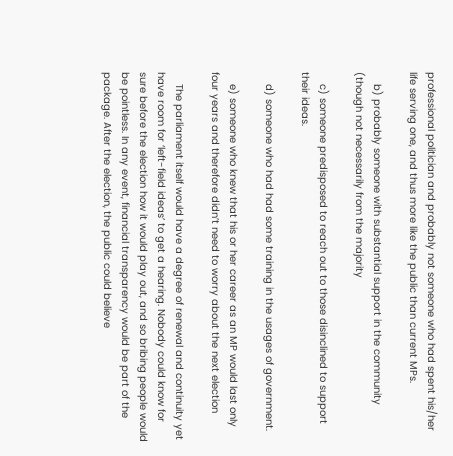professional politician and probably not someone who had spent his/her life serving one, and thus more like the public than current MPs.

    b) probably someone with substantial support in the community (though not necessarily from the majority

    c) someone predisposed to reach out to those disinclined to support their ideas.

    d) someone who had had some training in the usages of government.

    e) someone who knew that his or her career as an MP would last only four years and therefore didn’t need to worry about the next election

    The parliament itself would have a degree of renewal and continuity yet have room for ‘left-field ideas’ to get a hearing. Nobody could know for sure before the election how it would play out, and so bribing people would be pointless. In any event, financial transparency would be part of the package. After the election, the public could believe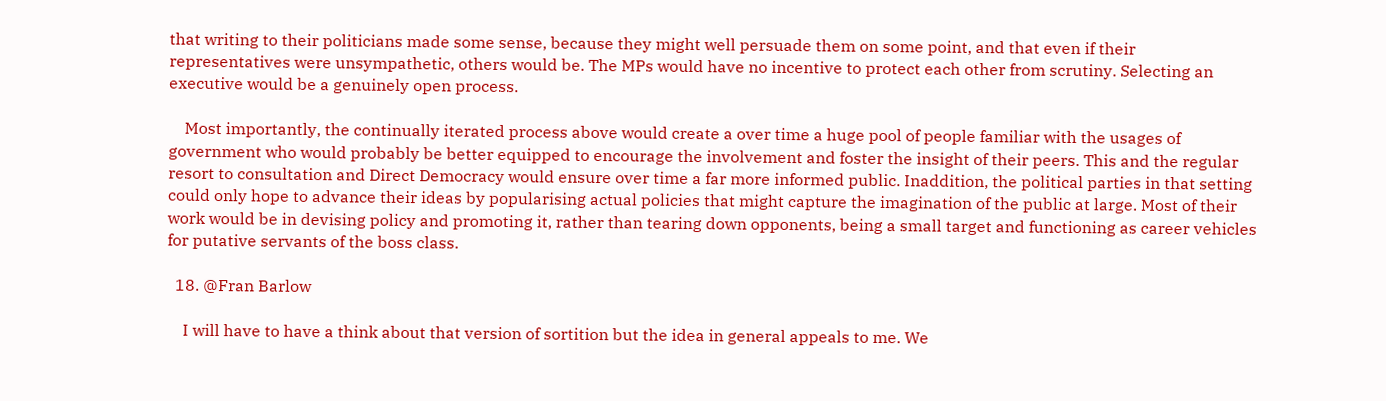that writing to their politicians made some sense, because they might well persuade them on some point, and that even if their representatives were unsympathetic, others would be. The MPs would have no incentive to protect each other from scrutiny. Selecting an executive would be a genuinely open process.

    Most importantly, the continually iterated process above would create a over time a huge pool of people familiar with the usages of government who would probably be better equipped to encourage the involvement and foster the insight of their peers. This and the regular resort to consultation and Direct Democracy would ensure over time a far more informed public. Inaddition, the political parties in that setting could only hope to advance their ideas by popularising actual policies that might capture the imagination of the public at large. Most of their work would be in devising policy and promoting it, rather than tearing down opponents, being a small target and functioning as career vehicles for putative servants of the boss class.

  18. @Fran Barlow

    I will have to have a think about that version of sortition but the idea in general appeals to me. We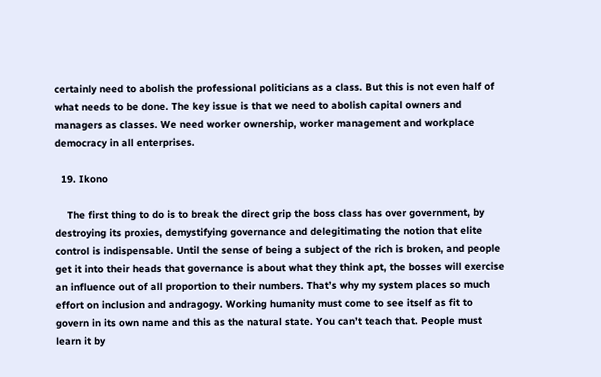certainly need to abolish the professional politicians as a class. But this is not even half of what needs to be done. The key issue is that we need to abolish capital owners and managers as classes. We need worker ownership, worker management and workplace democracy in all enterprises.

  19. Ikono

    The first thing to do is to break the direct grip the boss class has over government, by destroying its proxies, demystifying governance and delegitimating the notion that elite control is indispensable. Until the sense of being a subject of the rich is broken, and people get it into their heads that governance is about what they think apt, the bosses will exercise an influence out of all proportion to their numbers. That’s why my system places so much effort on inclusion and andragogy. Working humanity must come to see itself as fit to govern in its own name and this as the natural state. You can’t teach that. People must learn it by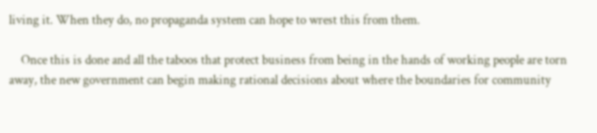living it. When they do, no propaganda system can hope to wrest this from them.

    Once this is done and all the taboos that protect business from being in the hands of working people are torn away, the new government can begin making rational decisions about where the boundaries for community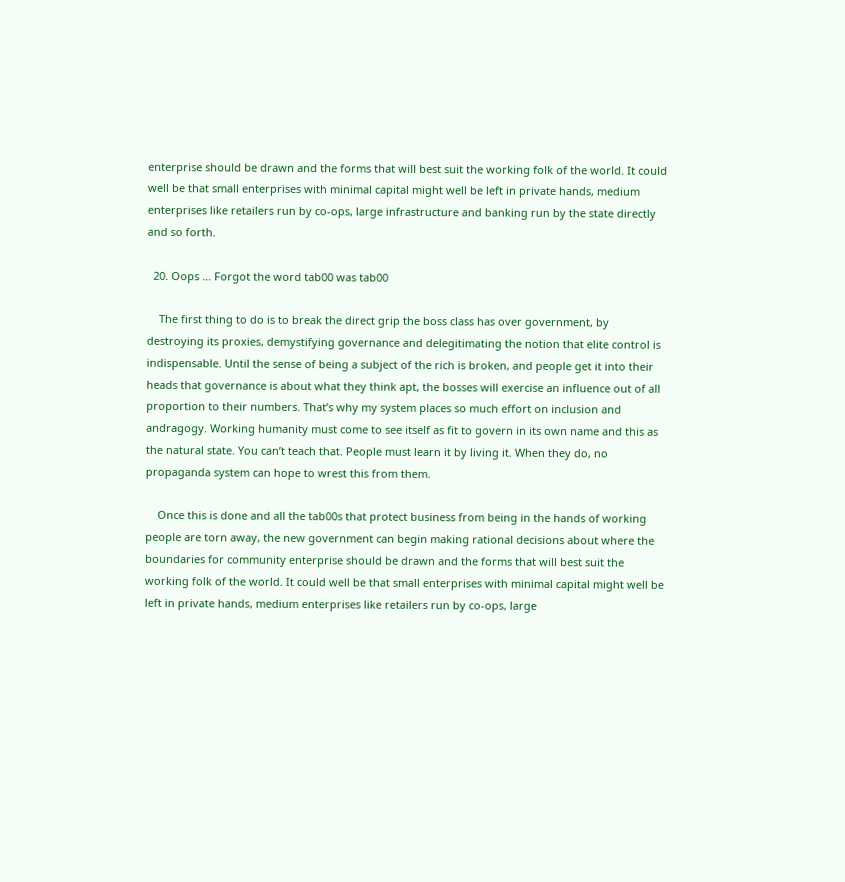enterprise should be drawn and the forms that will best suit the working folk of the world. It could well be that small enterprises with minimal capital might well be left in private hands, medium enterprises like retailers run by co-ops, large infrastructure and banking run by the state directly and so forth.

  20. Oops … Forgot the word tab00 was tab00

    The first thing to do is to break the direct grip the boss class has over government, by destroying its proxies, demystifying governance and delegitimating the notion that elite control is indispensable. Until the sense of being a subject of the rich is broken, and people get it into their heads that governance is about what they think apt, the bosses will exercise an influence out of all proportion to their numbers. That’s why my system places so much effort on inclusion and andragogy. Working humanity must come to see itself as fit to govern in its own name and this as the natural state. You can’t teach that. People must learn it by living it. When they do, no propaganda system can hope to wrest this from them.

    Once this is done and all the tab00s that protect business from being in the hands of working people are torn away, the new government can begin making rational decisions about where the boundaries for community enterprise should be drawn and the forms that will best suit the working folk of the world. It could well be that small enterprises with minimal capital might well be left in private hands, medium enterprises like retailers run by co-ops, large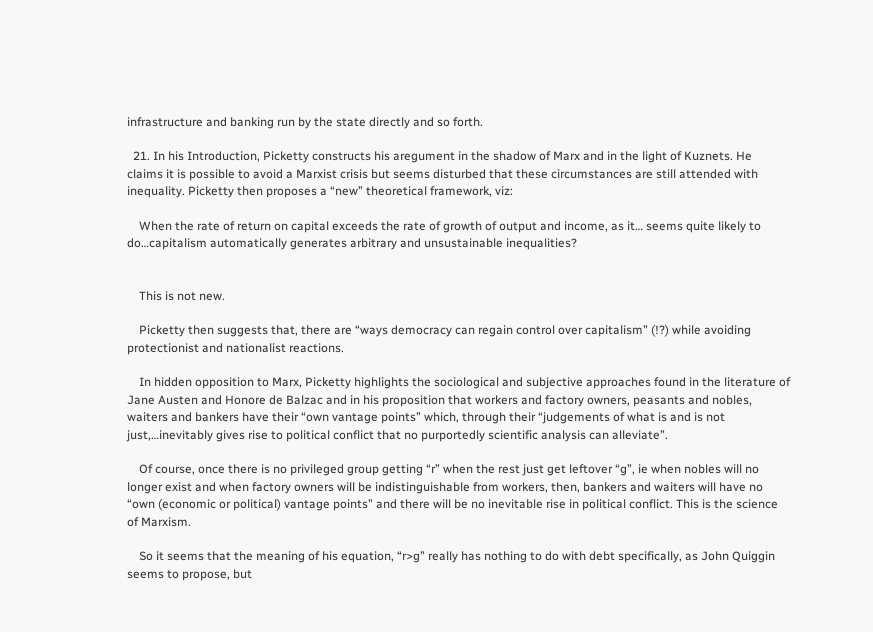infrastructure and banking run by the state directly and so forth.

  21. In his Introduction, Picketty constructs his aregument in the shadow of Marx and in the light of Kuznets. He claims it is possible to avoid a Marxist crisis but seems disturbed that these circumstances are still attended with inequality. Picketty then proposes a “new” theoretical framework, viz:

    When the rate of return on capital exceeds the rate of growth of output and income, as it… seems quite likely to do…capitalism automatically generates arbitrary and unsustainable inequalities?


    This is not new.

    Picketty then suggests that, there are “ways democracy can regain control over capitalism” (!?) while avoiding protectionist and nationalist reactions.

    In hidden opposition to Marx, Picketty highlights the sociological and subjective approaches found in the literature of Jane Austen and Honore de Balzac and in his proposition that workers and factory owners, peasants and nobles, waiters and bankers have their “own vantage points” which, through their “judgements of what is and is not just,…inevitably gives rise to political conflict that no purportedly scientific analysis can alleviate”.

    Of course, once there is no privileged group getting “r” when the rest just get leftover “g”, ie when nobles will no longer exist and when factory owners will be indistinguishable from workers, then, bankers and waiters will have no “own (economic or political) vantage points” and there will be no inevitable rise in political conflict. This is the science of Marxism.

    So it seems that the meaning of his equation, “r>g” really has nothing to do with debt specifically, as John Quiggin seems to propose, but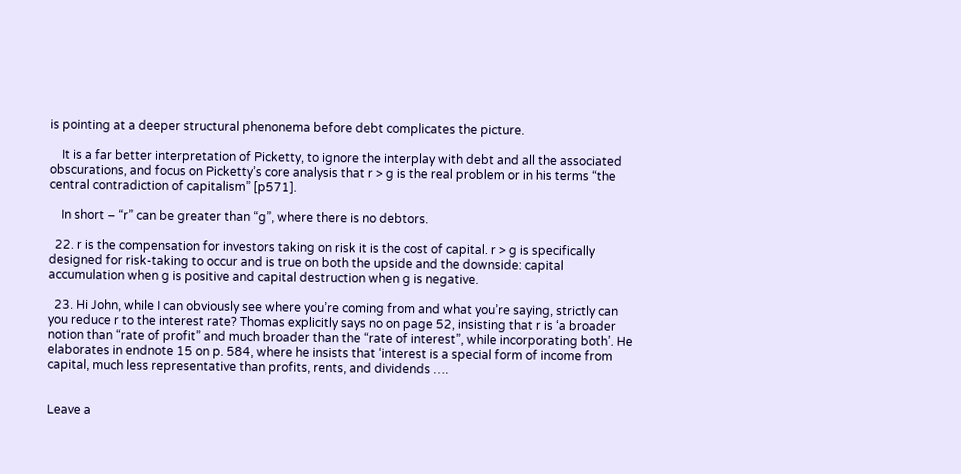is pointing at a deeper structural phenonema before debt complicates the picture.

    It is a far better interpretation of Picketty, to ignore the interplay with debt and all the associated obscurations, and focus on Picketty’s core analysis that r > g is the real problem or in his terms “the central contradiction of capitalism” [p571].

    In short – “r” can be greater than “g”, where there is no debtors.

  22. r is the compensation for investors taking on risk it is the cost of capital. r > g is specifically designed for risk-taking to occur and is true on both the upside and the downside: capital accumulation when g is positive and capital destruction when g is negative.

  23. Hi John, while I can obviously see where you’re coming from and what you’re saying, strictly can you reduce r to the interest rate? Thomas explicitly says no on page 52, insisting that r is ‘a broader notion than “rate of profit” and much broader than the “rate of interest”, while incorporating both’. He elaborates in endnote 15 on p. 584, where he insists that ‘interest is a special form of income from capital, much less representative than profits, rents, and dividends ….


Leave a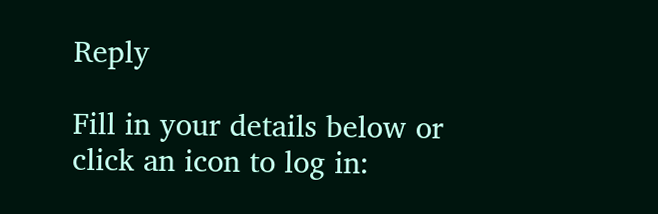Reply

Fill in your details below or click an icon to log in: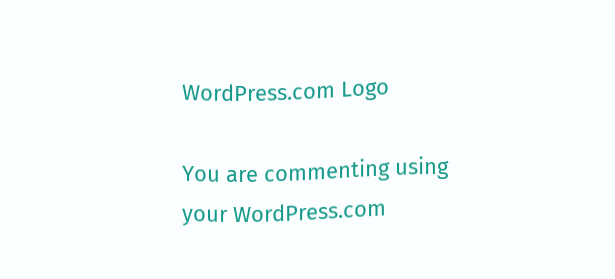WordPress.com Logo

You are commenting using your WordPress.com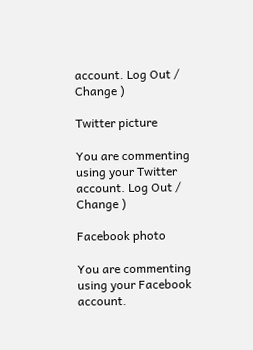account. Log Out /  Change )

Twitter picture

You are commenting using your Twitter account. Log Out /  Change )

Facebook photo

You are commenting using your Facebook account.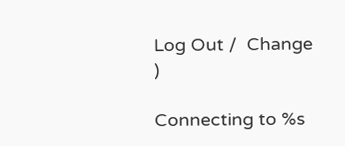Log Out /  Change )

Connecting to %s